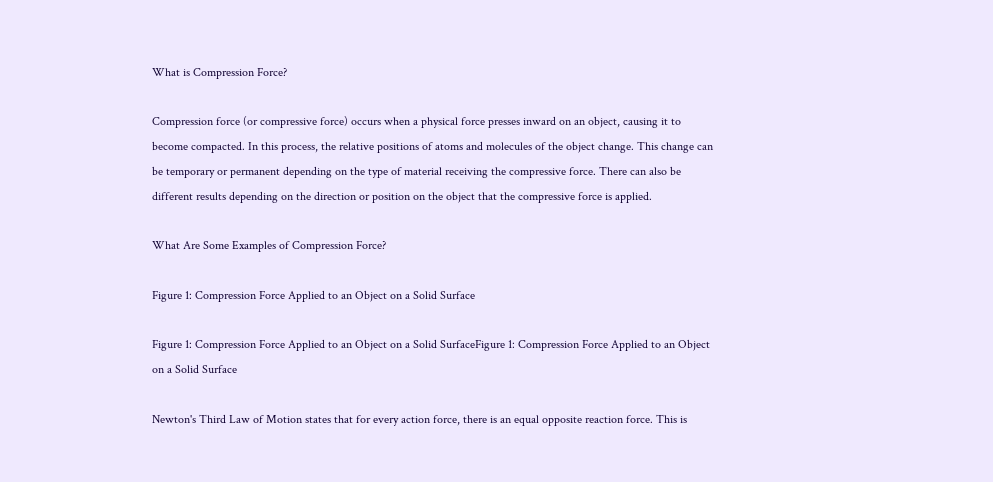What is Compression Force?

Compression force (or compressive force) occurs when a physical force presses inward on an object, causing it to become compacted. In this process, the relative positions of atoms and molecules of the object change. This change can be temporary or permanent depending on the type of material receiving the compressive force. There can also be different results depending on the direction or position on the object that the compressive force is applied.

What Are Some Examples of Compression Force?

Figure 1: Compression Force Applied to an Object on a Solid Surface

Figure 1: Compression Force Applied to an Object on a Solid SurfaceFigure 1: Compression Force Applied to an Object on a Solid Surface

Newton's Third Law of Motion states that for every action force, there is an equal opposite reaction force. This is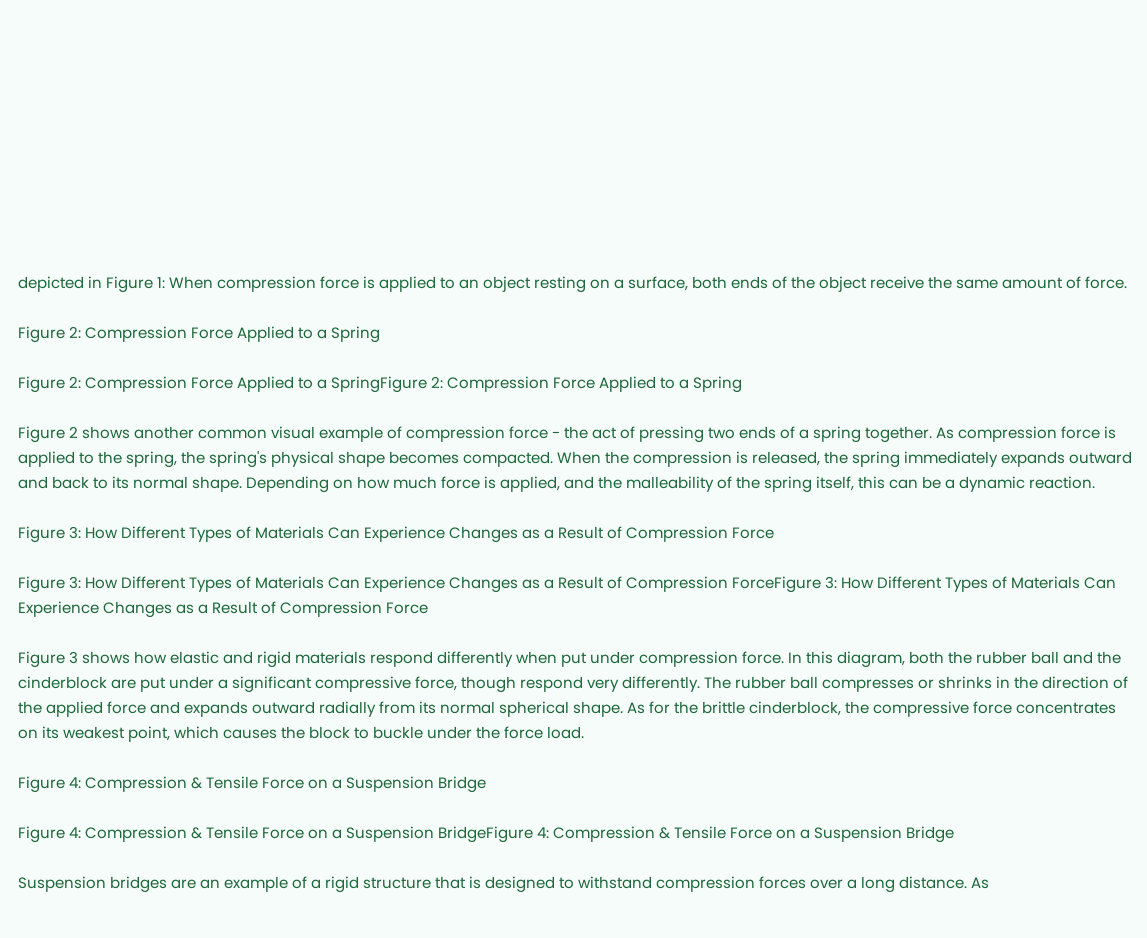depicted in Figure 1: When compression force is applied to an object resting on a surface, both ends of the object receive the same amount of force.

Figure 2: Compression Force Applied to a Spring

Figure 2: Compression Force Applied to a SpringFigure 2: Compression Force Applied to a Spring

Figure 2 shows another common visual example of compression force - the act of pressing two ends of a spring together. As compression force is applied to the spring, the spring's physical shape becomes compacted. When the compression is released, the spring immediately expands outward and back to its normal shape. Depending on how much force is applied, and the malleability of the spring itself, this can be a dynamic reaction.

Figure 3: How Different Types of Materials Can Experience Changes as a Result of Compression Force

Figure 3: How Different Types of Materials Can Experience Changes as a Result of Compression ForceFigure 3: How Different Types of Materials Can Experience Changes as a Result of Compression Force

Figure 3 shows how elastic and rigid materials respond differently when put under compression force. In this diagram, both the rubber ball and the cinderblock are put under a significant compressive force, though respond very differently. The rubber ball compresses or shrinks in the direction of the applied force and expands outward radially from its normal spherical shape. As for the brittle cinderblock, the compressive force concentrates on its weakest point, which causes the block to buckle under the force load.

Figure 4: Compression & Tensile Force on a Suspension Bridge

Figure 4: Compression & Tensile Force on a Suspension BridgeFigure 4: Compression & Tensile Force on a Suspension Bridge

Suspension bridges are an example of a rigid structure that is designed to withstand compression forces over a long distance. As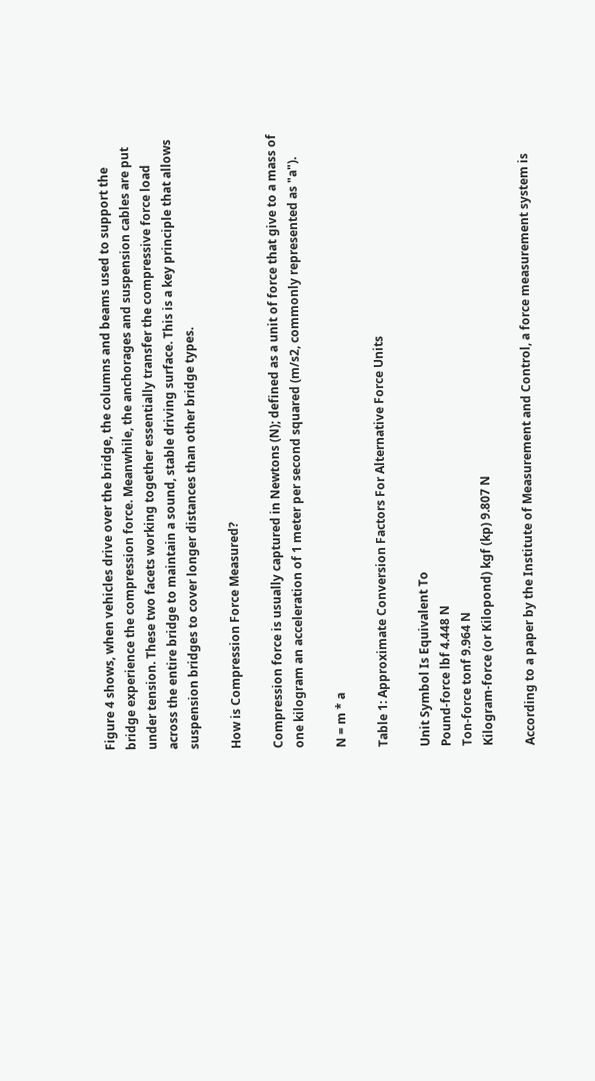Figure 4 shows, when vehicles drive over the bridge, the columns and beams used to support the bridge experience the compression force. Meanwhile, the anchorages and suspension cables are put under tension. These two facets working together essentially transfer the compressive force load across the entire bridge to maintain a sound, stable driving surface. This is a key principle that allows suspension bridges to cover longer distances than other bridge types.

How is Compression Force Measured?

Compression force is usually captured in Newtons (N); defined as a unit of force that give to a mass of one kilogram an acceleration of 1 meter per second squared (m/s2, commonly represented as "a").

N = m * a

Table 1: Approximate Conversion Factors For Alternative Force Units

Unit Symbol Is Equivalent To
Pound-force lbf 4.448 N
Ton-force tonf 9.964 N
Kilogram-force (or Kilopond) kgf (kp) 9.807 N

According to a paper by the Institute of Measurement and Control, a force measurement system is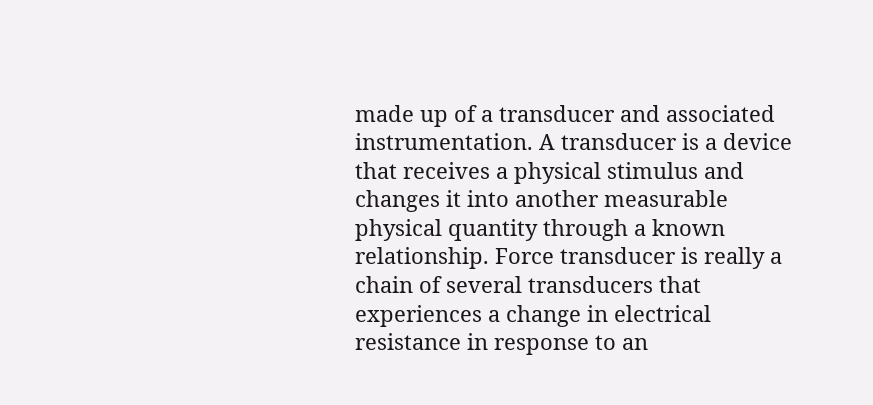made up of a transducer and associated instrumentation. A transducer is a device that receives a physical stimulus and changes it into another measurable physical quantity through a known relationship. Force transducer is really a chain of several transducers that experiences a change in electrical resistance in response to an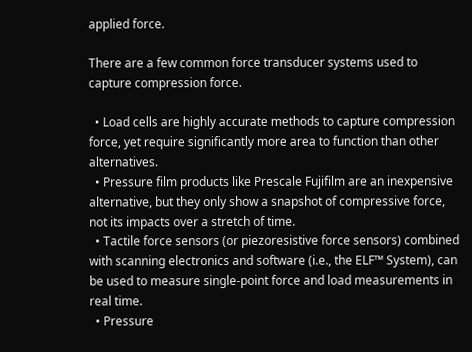applied force.

There are a few common force transducer systems used to capture compression force.

  • Load cells are highly accurate methods to capture compression force, yet require significantly more area to function than other alternatives.
  • Pressure film products like Prescale Fujifilm are an inexpensive alternative, but they only show a snapshot of compressive force, not its impacts over a stretch of time.
  • Tactile force sensors (or piezoresistive force sensors) combined with scanning electronics and software (i.e., the ELF™ System), can be used to measure single-point force and load measurements in real time.
  • Pressure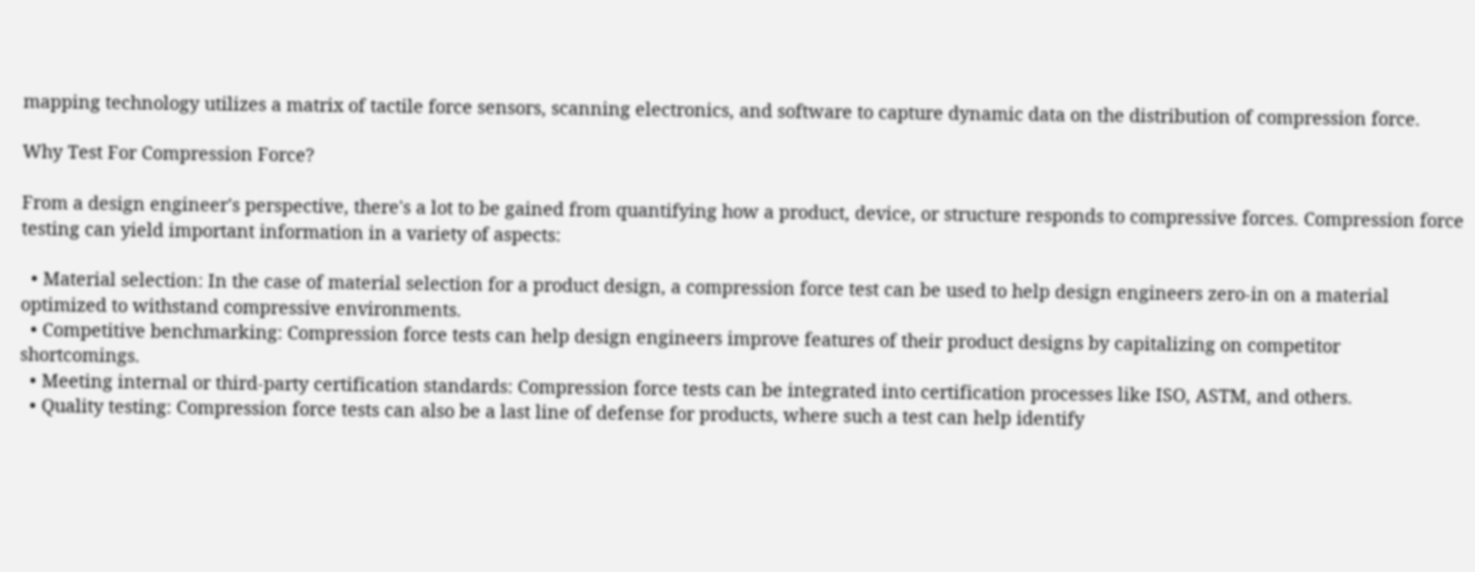mapping technology utilizes a matrix of tactile force sensors, scanning electronics, and software to capture dynamic data on the distribution of compression force.

Why Test For Compression Force?

From a design engineer's perspective, there's a lot to be gained from quantifying how a product, device, or structure responds to compressive forces. Compression force testing can yield important information in a variety of aspects:

  • Material selection: In the case of material selection for a product design, a compression force test can be used to help design engineers zero-in on a material optimized to withstand compressive environments.
  • Competitive benchmarking: Compression force tests can help design engineers improve features of their product designs by capitalizing on competitor shortcomings.
  • Meeting internal or third-party certification standards: Compression force tests can be integrated into certification processes like ISO, ASTM, and others.
  • Quality testing: Compression force tests can also be a last line of defense for products, where such a test can help identify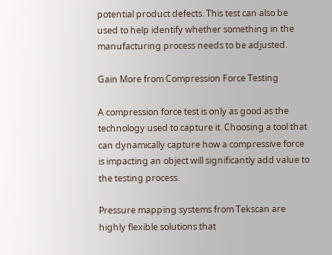potential product defects. This test can also be used to help identify whether something in the manufacturing process needs to be adjusted.

Gain More from Compression Force Testing

A compression force test is only as good as the technology used to capture it. Choosing a tool that can dynamically capture how a compressive force is impacting an object will significantly add value to the testing process.

Pressure mapping systems from Tekscan are highly flexible solutions that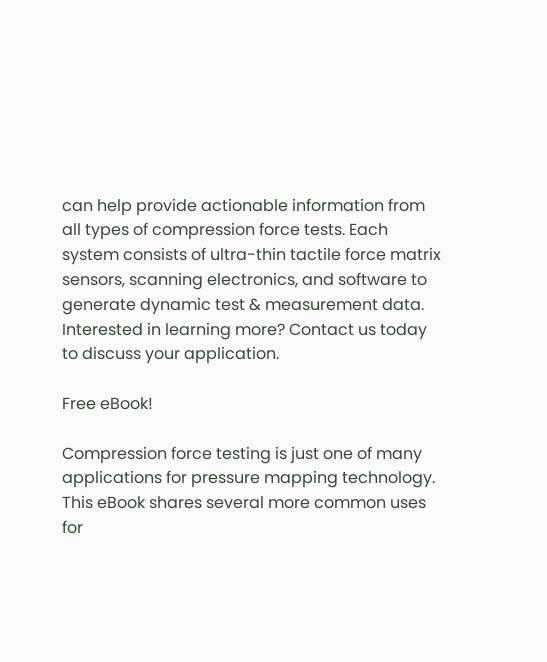can help provide actionable information from all types of compression force tests. Each system consists of ultra-thin tactile force matrix sensors, scanning electronics, and software to generate dynamic test & measurement data. Interested in learning more? Contact us today to discuss your application.

Free eBook!

Compression force testing is just one of many applications for pressure mapping technology. This eBook shares several more common uses for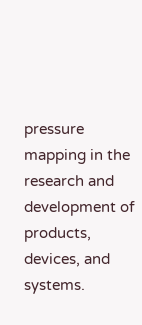pressure mapping in the research and development of products, devices, and systems.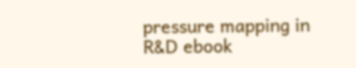pressure mapping in R&D ebook